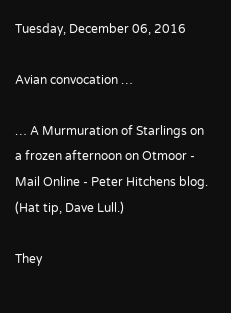Tuesday, December 06, 2016

Avian convocation …

… A Murmuration of Starlings on a frozen afternoon on Otmoor - Mail Online - Peter Hitchens blog. (Hat tip, Dave Lull.)

They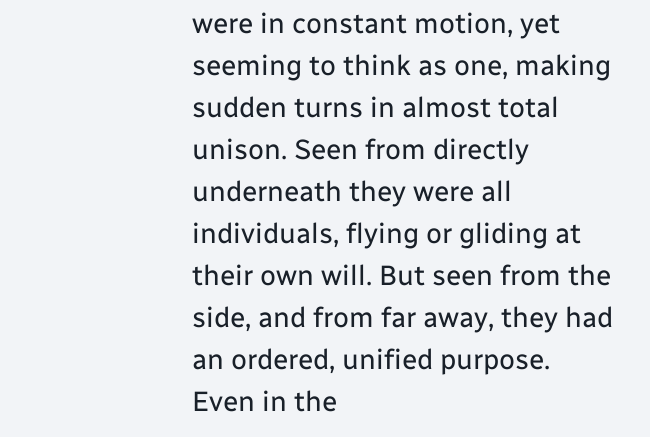were in constant motion, yet seeming to think as one, making sudden turns in almost total unison. Seen from directly underneath they were all individuals, flying or gliding at their own will. But seen from the side, and from far away, they had an ordered, unified purpose. Even in the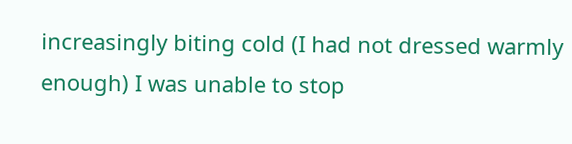increasingly biting cold (I had not dressed warmly enough) I was unable to stop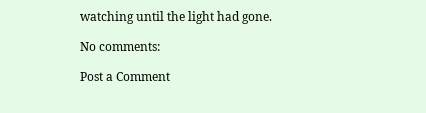watching until the light had gone.

No comments:

Post a Comment